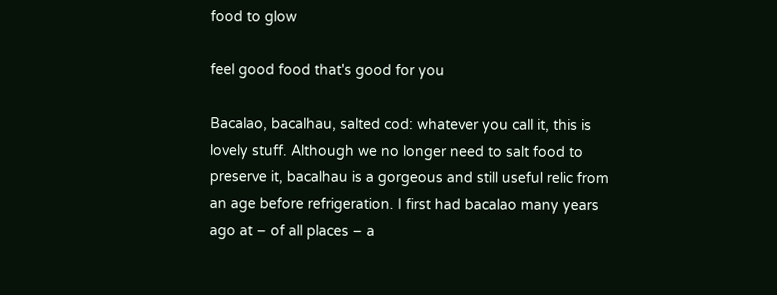food to glow

feel good food that's good for you

Bacalao, bacalhau, salted cod: whatever you call it, this is lovely stuff. Although we no longer need to salt food to preserve it, bacalhau is a gorgeous and still useful relic from an age before refrigeration. I first had bacalao many years ago at – of all places – a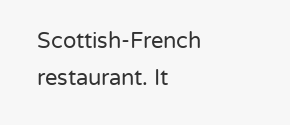Scottish-French restaurant. It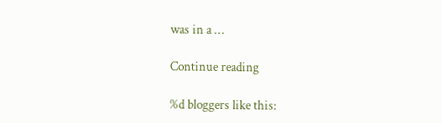was in a …

Continue reading

%d bloggers like this: